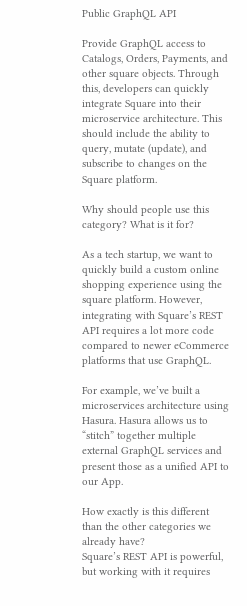Public GraphQL API

Provide GraphQL access to Catalogs, Orders, Payments, and other square objects. Through this, developers can quickly integrate Square into their microservice architecture. This should include the ability to query, mutate (update), and subscribe to changes on the Square platform.

Why should people use this category? What is it for?

As a tech startup, we want to quickly build a custom online shopping experience using the square platform. However, integrating with Square’s REST API requires a lot more code compared to newer eCommerce platforms that use GraphQL.

For example, we’ve built a microservices architecture using Hasura. Hasura allows us to “stitch” together multiple external GraphQL services and present those as a unified API to our App.

How exactly is this different than the other categories we already have?
Square’s REST API is powerful, but working with it requires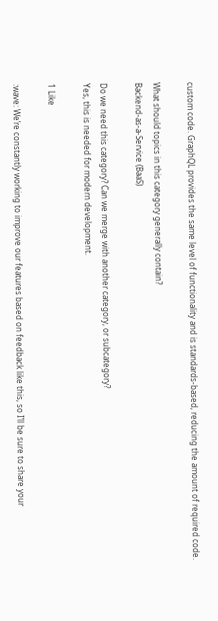custom code. GraphQL provides the same level of functionality and is standards-based, reducing the amount of required code.

What should topics in this category generally contain?
Backend-as-a-Service (BaaS)

Do we need this category? Can we merge with another category, or subcategory?
Yes, this is needed for modern development.

1 Like

:wave: We’re constantly working to improve our features based on feedback like this, so I’ll be sure to share your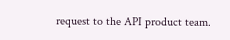request to the API product team.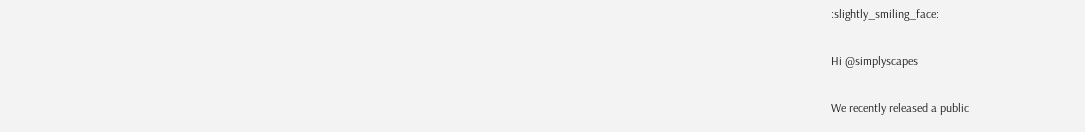:slightly_smiling_face:

Hi @simplyscapes

We recently released a public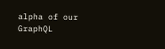alpha of our GraphQL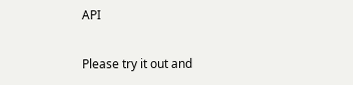API

Please try it out and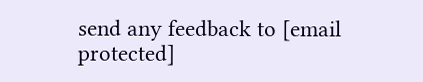send any feedback to [email protected]